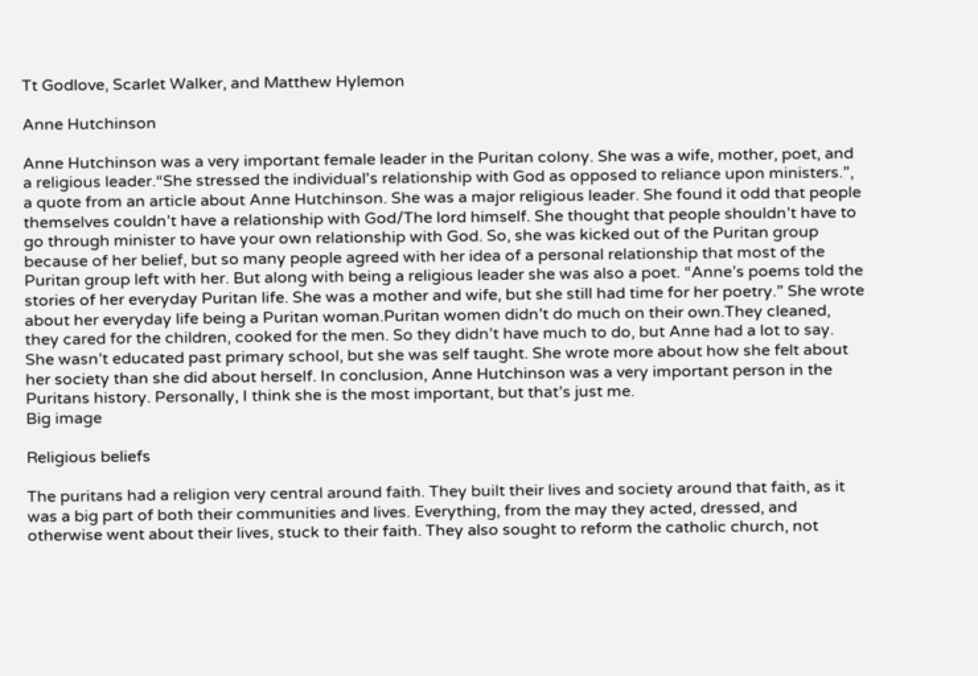Tt Godlove, Scarlet Walker, and Matthew Hylemon

Anne Hutchinson

Anne Hutchinson was a very important female leader in the Puritan colony. She was a wife, mother, poet, and a religious leader.“She stressed the individual's relationship with God as opposed to reliance upon ministers.”, a quote from an article about Anne Hutchinson. She was a major religious leader. She found it odd that people themselves couldn’t have a relationship with God/The lord himself. She thought that people shouldn’t have to go through minister to have your own relationship with God. So, she was kicked out of the Puritan group because of her belief, but so many people agreed with her idea of a personal relationship that most of the Puritan group left with her. But along with being a religious leader she was also a poet. “Anne’s poems told the stories of her everyday Puritan life. She was a mother and wife, but she still had time for her poetry.” She wrote about her everyday life being a Puritan woman.Puritan women didn’t do much on their own.They cleaned, they cared for the children, cooked for the men. So they didn’t have much to do, but Anne had a lot to say. She wasn’t educated past primary school, but she was self taught. She wrote more about how she felt about her society than she did about herself. In conclusion, Anne Hutchinson was a very important person in the Puritans history. Personally, I think she is the most important, but that’s just me.
Big image

Religious beliefs

The puritans had a religion very central around faith. They built their lives and society around that faith, as it was a big part of both their communities and lives. Everything, from the may they acted, dressed, and otherwise went about their lives, stuck to their faith. They also sought to reform the catholic church, not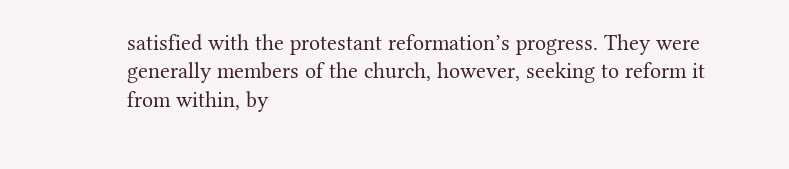satisfied with the protestant reformation’s progress. They were generally members of the church, however, seeking to reform it from within, by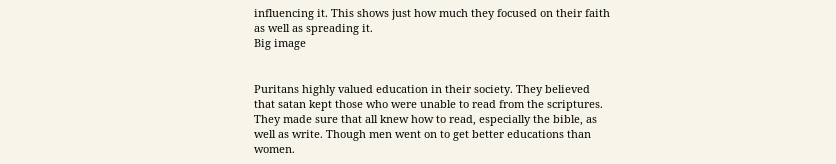influencing it. This shows just how much they focused on their faith as well as spreading it.
Big image


Puritans highly valued education in their society. They believed that satan kept those who were unable to read from the scriptures. They made sure that all knew how to read, especially the bible, as well as write. Though men went on to get better educations than women.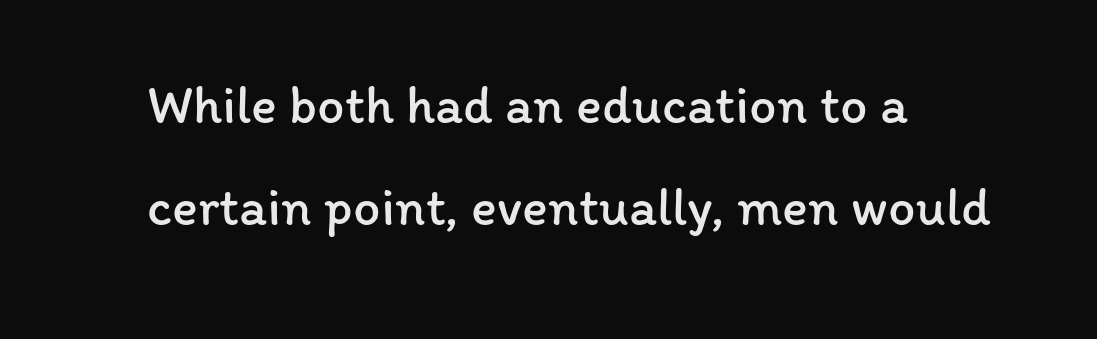While both had an education to a certain point, eventually, men would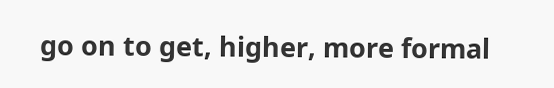go on to get, higher, more formal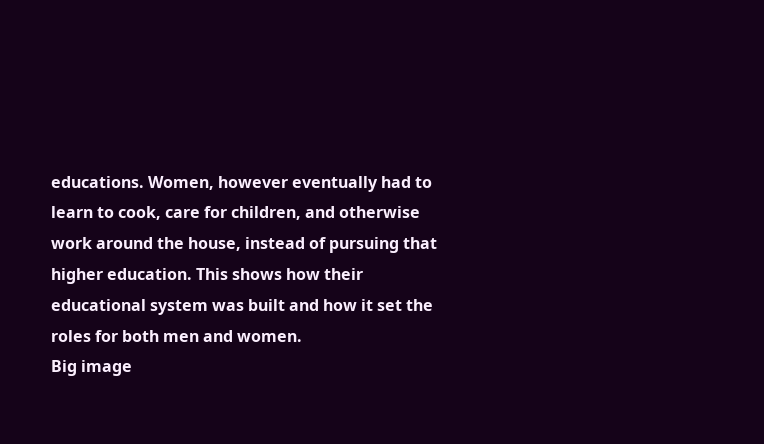educations. Women, however eventually had to learn to cook, care for children, and otherwise work around the house, instead of pursuing that higher education. This shows how their educational system was built and how it set the roles for both men and women.
Big image